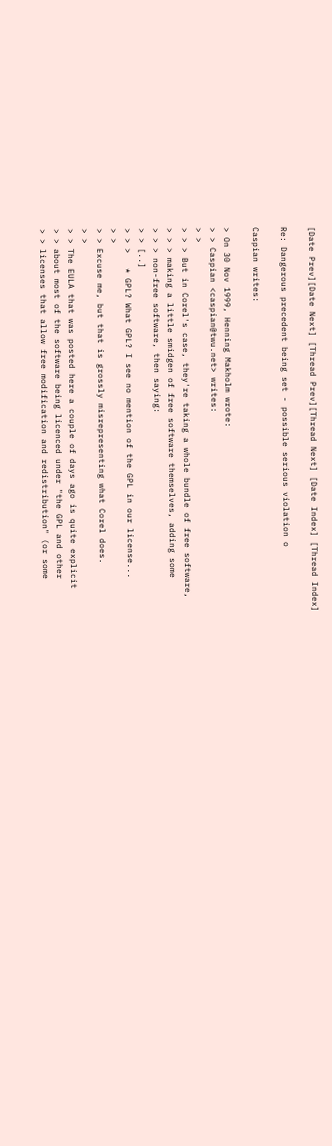[Date Prev][Date Next] [Thread Prev][Thread Next] [Date Index] [Thread Index]

Re: Dangerous precedent being set - possible serious violation o

Caspian writes:

> On 30 Nov 1999, Henning Makholm wrote:
> > Caspian <caspian@twu.net> writes:
> >
> > > But in Corel's case, they're taking a whole bundle of free software,
> > > making a little smidgen of free software themselves, adding some
> > > non-free software, then saying:
> > [..]
> > >   * GPL? What GPL? I see no mention of the GPL in our license...
> >
> > Excuse me, but that is grossly misrepresenting what Corel does.
> >
> > The EULA that was posted here a couple of days ago is quite explicit
> > about most of the software being licenced under "the GPL and other
> > licenses that allow free modification and redistribution" (or some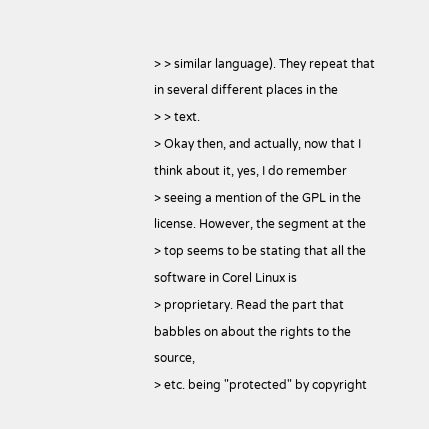> > similar language). They repeat that in several different places in the
> > text.
> Okay then, and actually, now that I think about it, yes, I do remember
> seeing a mention of the GPL in the license. However, the segment at the
> top seems to be stating that all the software in Corel Linux is
> proprietary. Read the part that babbles on about the rights to the source,
> etc. being "protected" by copyright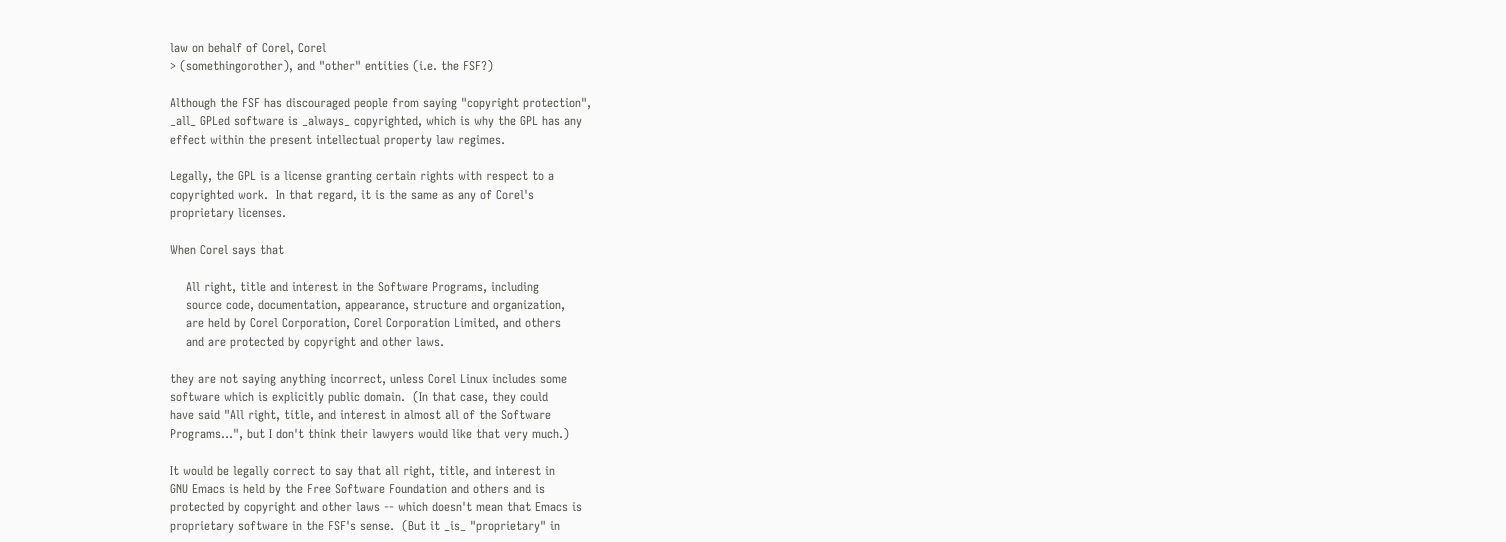law on behalf of Corel, Corel
> (somethingorother), and "other" entities (i.e. the FSF?)

Although the FSF has discouraged people from saying "copyright protection",
_all_ GPLed software is _always_ copyrighted, which is why the GPL has any
effect within the present intellectual property law regimes.

Legally, the GPL is a license granting certain rights with respect to a
copyrighted work.  In that regard, it is the same as any of Corel's
proprietary licenses.

When Corel says that

    All right, title and interest in the Software Programs, including
    source code, documentation, appearance, structure and organization,
    are held by Corel Corporation, Corel Corporation Limited, and others
    and are protected by copyright and other laws.

they are not saying anything incorrect, unless Corel Linux includes some
software which is explicitly public domain.  (In that case, they could
have said "All right, title, and interest in almost all of the Software
Programs...", but I don't think their lawyers would like that very much.)

It would be legally correct to say that all right, title, and interest in
GNU Emacs is held by the Free Software Foundation and others and is
protected by copyright and other laws -- which doesn't mean that Emacs is
proprietary software in the FSF's sense.  (But it _is_ "proprietary" in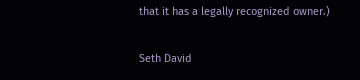that it has a legally recognized owner.)

Seth David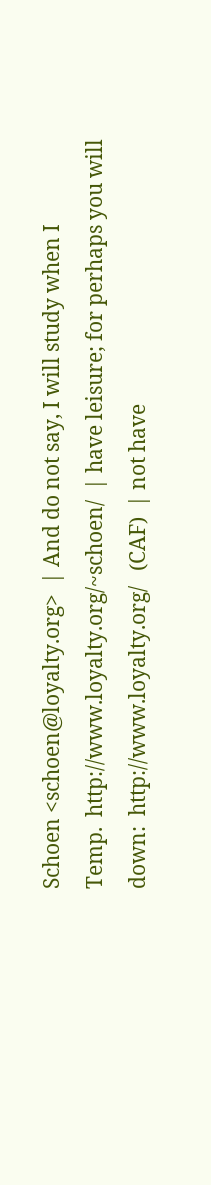Schoen <schoen@loyalty.org>  | And do not say, I will study when I
Temp.  http://www.loyalty.org/~schoen/  | have leisure; for perhaps you will
down:  http://www.loyalty.org/   (CAF)  | not have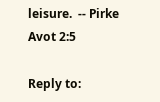leisure.  -- Pirke Avot 2:5

Reply to: